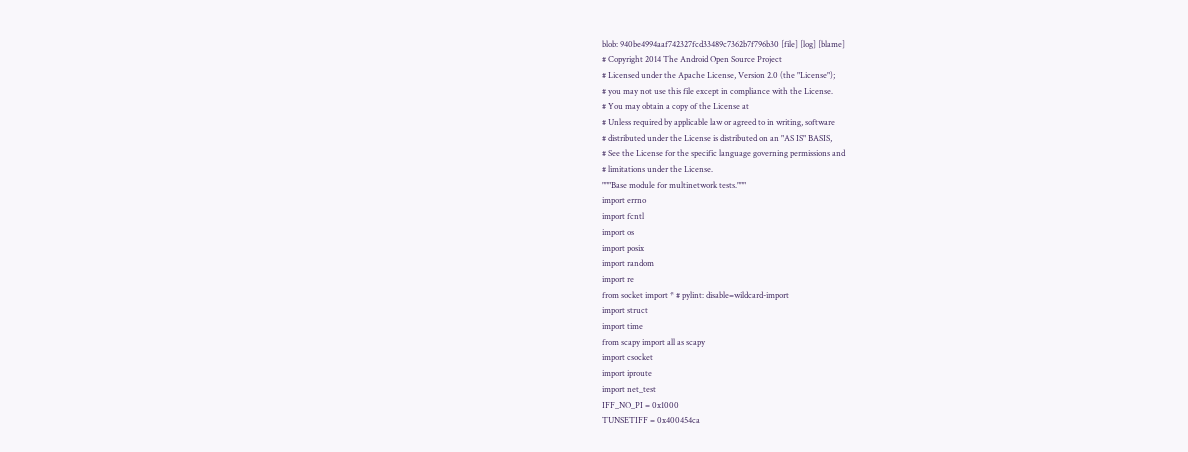blob: 940be4994aaf742327fcd33489c7362b7f796b30 [file] [log] [blame]
# Copyright 2014 The Android Open Source Project
# Licensed under the Apache License, Version 2.0 (the "License");
# you may not use this file except in compliance with the License.
# You may obtain a copy of the License at
# Unless required by applicable law or agreed to in writing, software
# distributed under the License is distributed on an "AS IS" BASIS,
# See the License for the specific language governing permissions and
# limitations under the License.
"""Base module for multinetwork tests."""
import errno
import fcntl
import os
import posix
import random
import re
from socket import * # pylint: disable=wildcard-import
import struct
import time
from scapy import all as scapy
import csocket
import iproute
import net_test
IFF_NO_PI = 0x1000
TUNSETIFF = 0x400454ca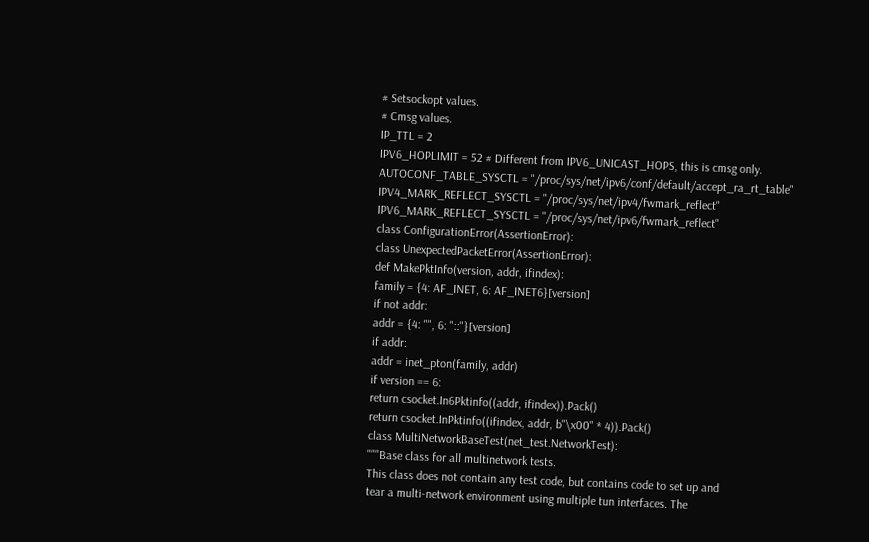# Setsockopt values.
# Cmsg values.
IP_TTL = 2
IPV6_HOPLIMIT = 52 # Different from IPV6_UNICAST_HOPS, this is cmsg only.
AUTOCONF_TABLE_SYSCTL = "/proc/sys/net/ipv6/conf/default/accept_ra_rt_table"
IPV4_MARK_REFLECT_SYSCTL = "/proc/sys/net/ipv4/fwmark_reflect"
IPV6_MARK_REFLECT_SYSCTL = "/proc/sys/net/ipv6/fwmark_reflect"
class ConfigurationError(AssertionError):
class UnexpectedPacketError(AssertionError):
def MakePktInfo(version, addr, ifindex):
family = {4: AF_INET, 6: AF_INET6}[version]
if not addr:
addr = {4: "", 6: "::"}[version]
if addr:
addr = inet_pton(family, addr)
if version == 6:
return csocket.In6Pktinfo((addr, ifindex)).Pack()
return csocket.InPktinfo((ifindex, addr, b"\x00" * 4)).Pack()
class MultiNetworkBaseTest(net_test.NetworkTest):
"""Base class for all multinetwork tests.
This class does not contain any test code, but contains code to set up and
tear a multi-network environment using multiple tun interfaces. The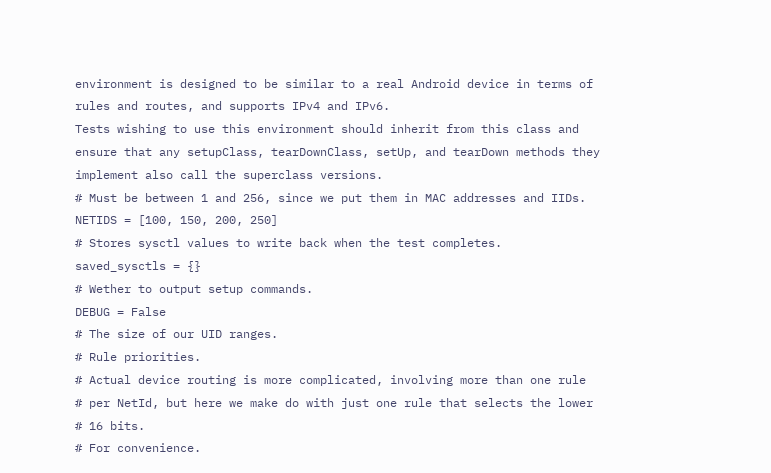environment is designed to be similar to a real Android device in terms of
rules and routes, and supports IPv4 and IPv6.
Tests wishing to use this environment should inherit from this class and
ensure that any setupClass, tearDownClass, setUp, and tearDown methods they
implement also call the superclass versions.
# Must be between 1 and 256, since we put them in MAC addresses and IIDs.
NETIDS = [100, 150, 200, 250]
# Stores sysctl values to write back when the test completes.
saved_sysctls = {}
# Wether to output setup commands.
DEBUG = False
# The size of our UID ranges.
# Rule priorities.
# Actual device routing is more complicated, involving more than one rule
# per NetId, but here we make do with just one rule that selects the lower
# 16 bits.
# For convenience.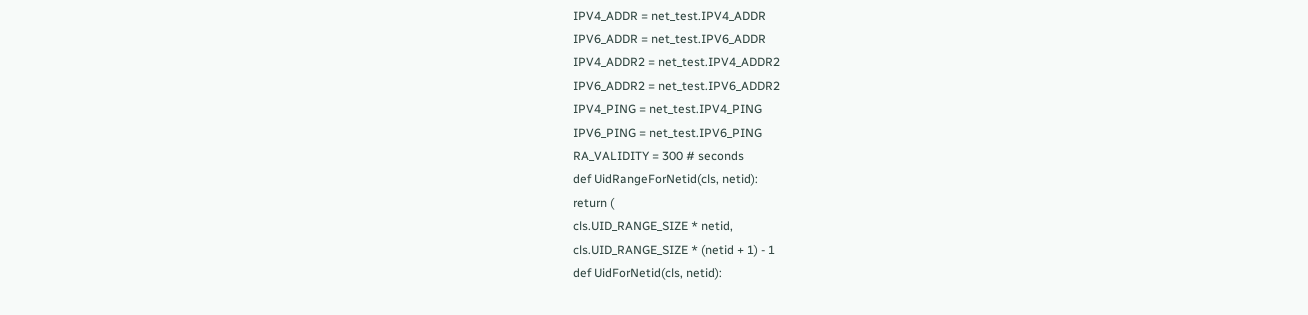IPV4_ADDR = net_test.IPV4_ADDR
IPV6_ADDR = net_test.IPV6_ADDR
IPV4_ADDR2 = net_test.IPV4_ADDR2
IPV6_ADDR2 = net_test.IPV6_ADDR2
IPV4_PING = net_test.IPV4_PING
IPV6_PING = net_test.IPV6_PING
RA_VALIDITY = 300 # seconds
def UidRangeForNetid(cls, netid):
return (
cls.UID_RANGE_SIZE * netid,
cls.UID_RANGE_SIZE * (netid + 1) - 1
def UidForNetid(cls, netid):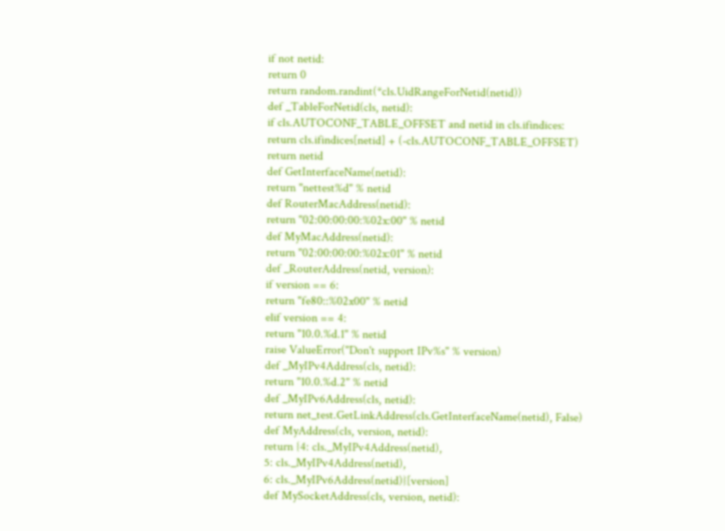if not netid:
return 0
return random.randint(*cls.UidRangeForNetid(netid))
def _TableForNetid(cls, netid):
if cls.AUTOCONF_TABLE_OFFSET and netid in cls.ifindices:
return cls.ifindices[netid] + (-cls.AUTOCONF_TABLE_OFFSET)
return netid
def GetInterfaceName(netid):
return "nettest%d" % netid
def RouterMacAddress(netid):
return "02:00:00:00:%02x:00" % netid
def MyMacAddress(netid):
return "02:00:00:00:%02x:01" % netid
def _RouterAddress(netid, version):
if version == 6:
return "fe80::%02x00" % netid
elif version == 4:
return "10.0.%d.1" % netid
raise ValueError("Don't support IPv%s" % version)
def _MyIPv4Address(cls, netid):
return "10.0.%d.2" % netid
def _MyIPv6Address(cls, netid):
return net_test.GetLinkAddress(cls.GetInterfaceName(netid), False)
def MyAddress(cls, version, netid):
return {4: cls._MyIPv4Address(netid),
5: cls._MyIPv4Address(netid),
6: cls._MyIPv6Address(netid)}[version]
def MySocketAddress(cls, version, netid):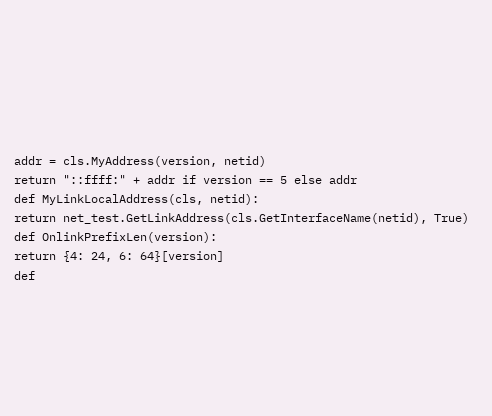addr = cls.MyAddress(version, netid)
return "::ffff:" + addr if version == 5 else addr
def MyLinkLocalAddress(cls, netid):
return net_test.GetLinkAddress(cls.GetInterfaceName(netid), True)
def OnlinkPrefixLen(version):
return {4: 24, 6: 64}[version]
def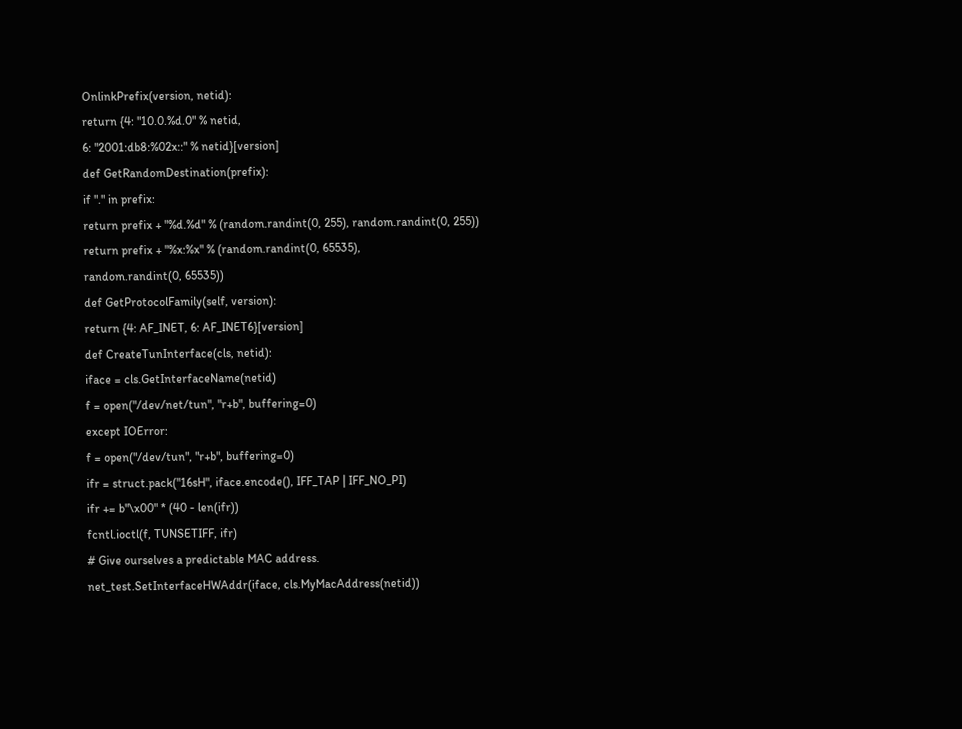OnlinkPrefix(version, netid):
return {4: "10.0.%d.0" % netid,
6: "2001:db8:%02x::" % netid}[version]
def GetRandomDestination(prefix):
if "." in prefix:
return prefix + "%d.%d" % (random.randint(0, 255), random.randint(0, 255))
return prefix + "%x:%x" % (random.randint(0, 65535),
random.randint(0, 65535))
def GetProtocolFamily(self, version):
return {4: AF_INET, 6: AF_INET6}[version]
def CreateTunInterface(cls, netid):
iface = cls.GetInterfaceName(netid)
f = open("/dev/net/tun", "r+b", buffering=0)
except IOError:
f = open("/dev/tun", "r+b", buffering=0)
ifr = struct.pack("16sH", iface.encode(), IFF_TAP | IFF_NO_PI)
ifr += b"\x00" * (40 - len(ifr))
fcntl.ioctl(f, TUNSETIFF, ifr)
# Give ourselves a predictable MAC address.
net_test.SetInterfaceHWAddr(iface, cls.MyMacAddress(netid))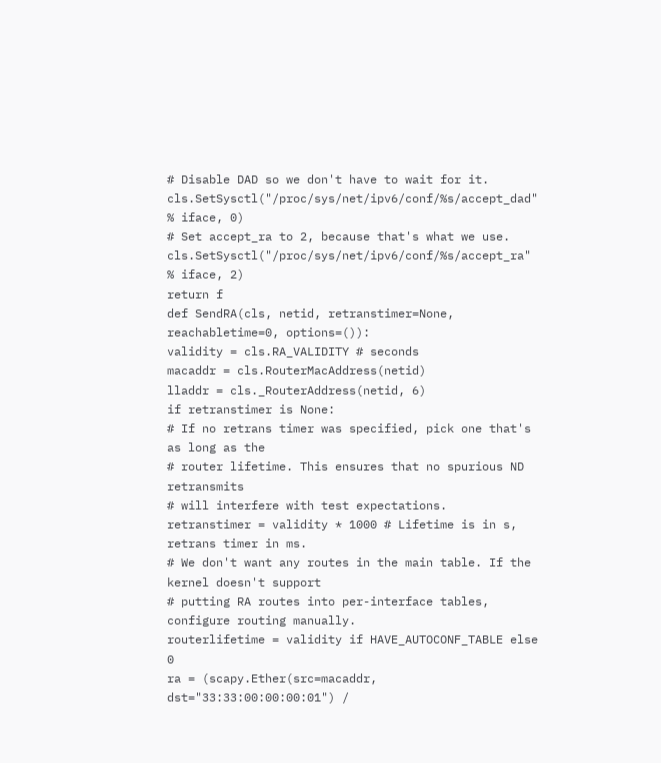# Disable DAD so we don't have to wait for it.
cls.SetSysctl("/proc/sys/net/ipv6/conf/%s/accept_dad" % iface, 0)
# Set accept_ra to 2, because that's what we use.
cls.SetSysctl("/proc/sys/net/ipv6/conf/%s/accept_ra" % iface, 2)
return f
def SendRA(cls, netid, retranstimer=None, reachabletime=0, options=()):
validity = cls.RA_VALIDITY # seconds
macaddr = cls.RouterMacAddress(netid)
lladdr = cls._RouterAddress(netid, 6)
if retranstimer is None:
# If no retrans timer was specified, pick one that's as long as the
# router lifetime. This ensures that no spurious ND retransmits
# will interfere with test expectations.
retranstimer = validity * 1000 # Lifetime is in s, retrans timer in ms.
# We don't want any routes in the main table. If the kernel doesn't support
# putting RA routes into per-interface tables, configure routing manually.
routerlifetime = validity if HAVE_AUTOCONF_TABLE else 0
ra = (scapy.Ether(src=macaddr, dst="33:33:00:00:00:01") /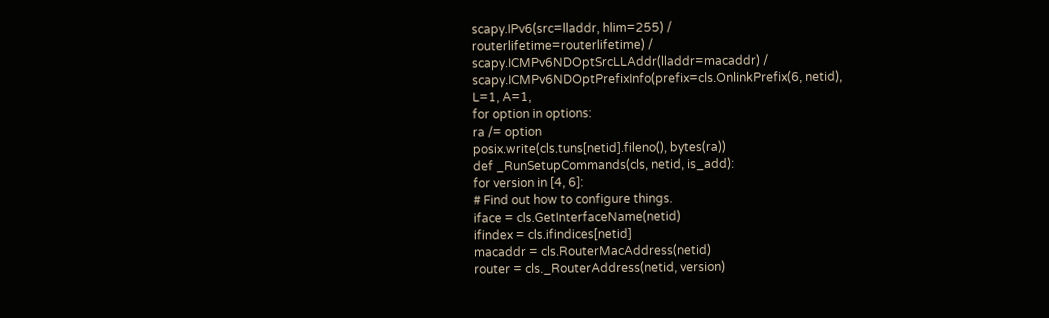scapy.IPv6(src=lladdr, hlim=255) /
routerlifetime=routerlifetime) /
scapy.ICMPv6NDOptSrcLLAddr(lladdr=macaddr) /
scapy.ICMPv6NDOptPrefixInfo(prefix=cls.OnlinkPrefix(6, netid),
L=1, A=1,
for option in options:
ra /= option
posix.write(cls.tuns[netid].fileno(), bytes(ra))
def _RunSetupCommands(cls, netid, is_add):
for version in [4, 6]:
# Find out how to configure things.
iface = cls.GetInterfaceName(netid)
ifindex = cls.ifindices[netid]
macaddr = cls.RouterMacAddress(netid)
router = cls._RouterAddress(netid, version)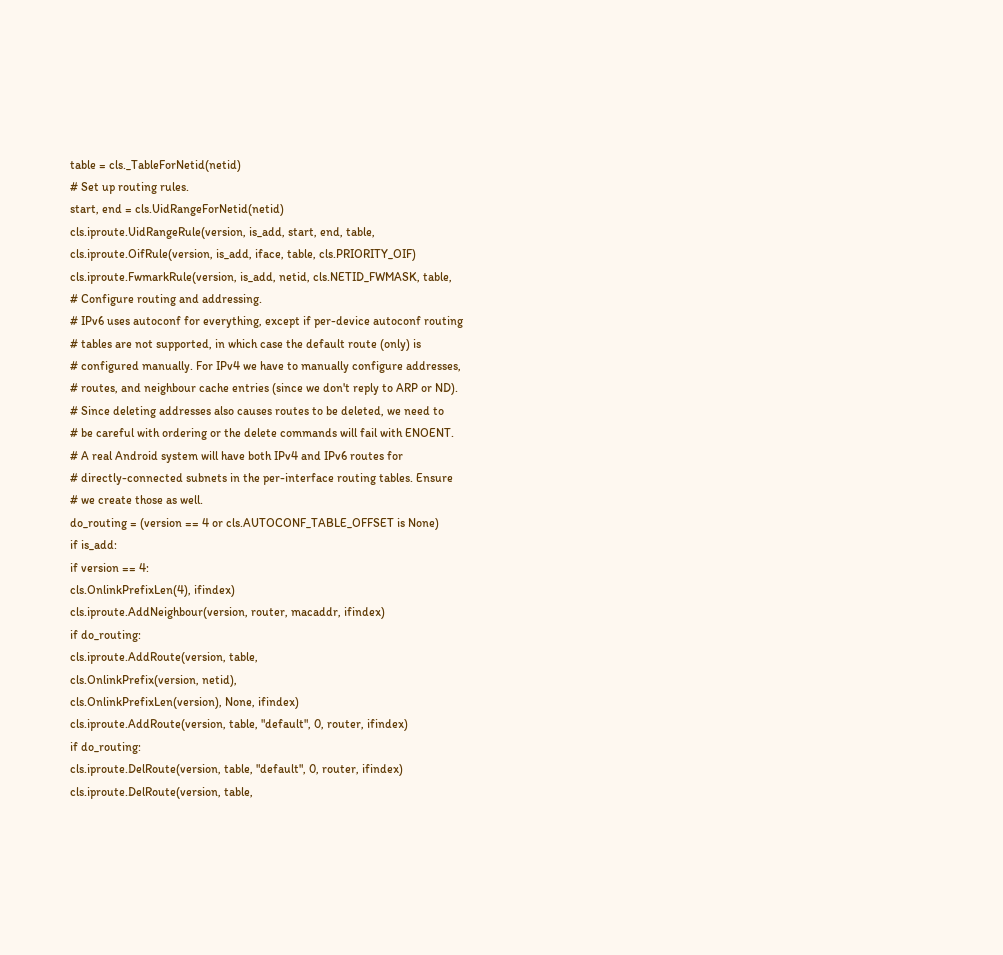table = cls._TableForNetid(netid)
# Set up routing rules.
start, end = cls.UidRangeForNetid(netid)
cls.iproute.UidRangeRule(version, is_add, start, end, table,
cls.iproute.OifRule(version, is_add, iface, table, cls.PRIORITY_OIF)
cls.iproute.FwmarkRule(version, is_add, netid, cls.NETID_FWMASK, table,
# Configure routing and addressing.
# IPv6 uses autoconf for everything, except if per-device autoconf routing
# tables are not supported, in which case the default route (only) is
# configured manually. For IPv4 we have to manually configure addresses,
# routes, and neighbour cache entries (since we don't reply to ARP or ND).
# Since deleting addresses also causes routes to be deleted, we need to
# be careful with ordering or the delete commands will fail with ENOENT.
# A real Android system will have both IPv4 and IPv6 routes for
# directly-connected subnets in the per-interface routing tables. Ensure
# we create those as well.
do_routing = (version == 4 or cls.AUTOCONF_TABLE_OFFSET is None)
if is_add:
if version == 4:
cls.OnlinkPrefixLen(4), ifindex)
cls.iproute.AddNeighbour(version, router, macaddr, ifindex)
if do_routing:
cls.iproute.AddRoute(version, table,
cls.OnlinkPrefix(version, netid),
cls.OnlinkPrefixLen(version), None, ifindex)
cls.iproute.AddRoute(version, table, "default", 0, router, ifindex)
if do_routing:
cls.iproute.DelRoute(version, table, "default", 0, router, ifindex)
cls.iproute.DelRoute(version, table,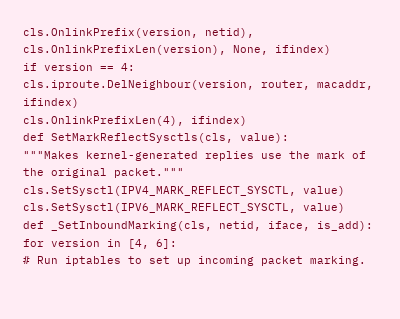cls.OnlinkPrefix(version, netid),
cls.OnlinkPrefixLen(version), None, ifindex)
if version == 4:
cls.iproute.DelNeighbour(version, router, macaddr, ifindex)
cls.OnlinkPrefixLen(4), ifindex)
def SetMarkReflectSysctls(cls, value):
"""Makes kernel-generated replies use the mark of the original packet."""
cls.SetSysctl(IPV4_MARK_REFLECT_SYSCTL, value)
cls.SetSysctl(IPV6_MARK_REFLECT_SYSCTL, value)
def _SetInboundMarking(cls, netid, iface, is_add):
for version in [4, 6]:
# Run iptables to set up incoming packet marking.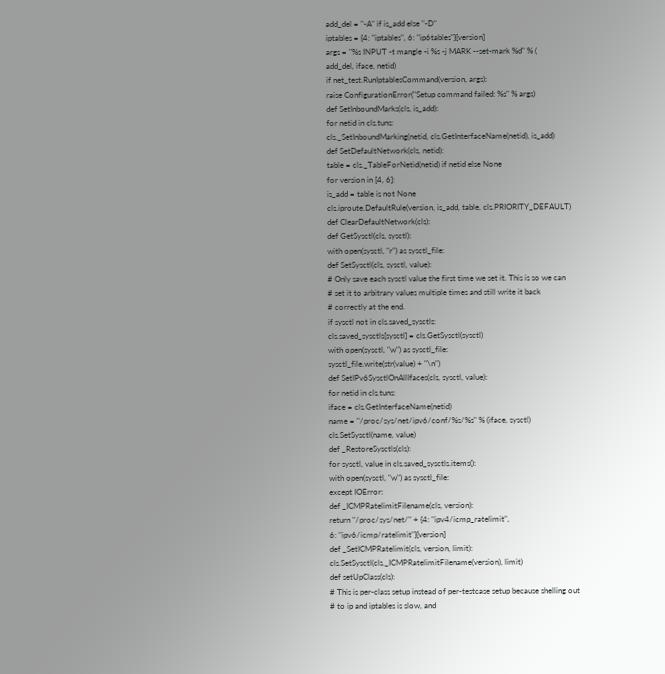add_del = "-A" if is_add else "-D"
iptables = {4: "iptables", 6: "ip6tables"}[version]
args = "%s INPUT -t mangle -i %s -j MARK --set-mark %d" % (
add_del, iface, netid)
if net_test.RunIptablesCommand(version, args):
raise ConfigurationError("Setup command failed: %s" % args)
def SetInboundMarks(cls, is_add):
for netid in cls.tuns:
cls._SetInboundMarking(netid, cls.GetInterfaceName(netid), is_add)
def SetDefaultNetwork(cls, netid):
table = cls._TableForNetid(netid) if netid else None
for version in [4, 6]:
is_add = table is not None
cls.iproute.DefaultRule(version, is_add, table, cls.PRIORITY_DEFAULT)
def ClearDefaultNetwork(cls):
def GetSysctl(cls, sysctl):
with open(sysctl, "r") as sysctl_file:
def SetSysctl(cls, sysctl, value):
# Only save each sysctl value the first time we set it. This is so we can
# set it to arbitrary values multiple times and still write it back
# correctly at the end.
if sysctl not in cls.saved_sysctls:
cls.saved_sysctls[sysctl] = cls.GetSysctl(sysctl)
with open(sysctl, "w") as sysctl_file:
sysctl_file.write(str(value) + "\n")
def SetIPv6SysctlOnAllIfaces(cls, sysctl, value):
for netid in cls.tuns:
iface = cls.GetInterfaceName(netid)
name = "/proc/sys/net/ipv6/conf/%s/%s" % (iface, sysctl)
cls.SetSysctl(name, value)
def _RestoreSysctls(cls):
for sysctl, value in cls.saved_sysctls.items():
with open(sysctl, "w") as sysctl_file:
except IOError:
def _ICMPRatelimitFilename(cls, version):
return "/proc/sys/net/" + {4: "ipv4/icmp_ratelimit",
6: "ipv6/icmp/ratelimit"}[version]
def _SetICMPRatelimit(cls, version, limit):
cls.SetSysctl(cls._ICMPRatelimitFilename(version), limit)
def setUpClass(cls):
# This is per-class setup instead of per-testcase setup because shelling out
# to ip and iptables is slow, and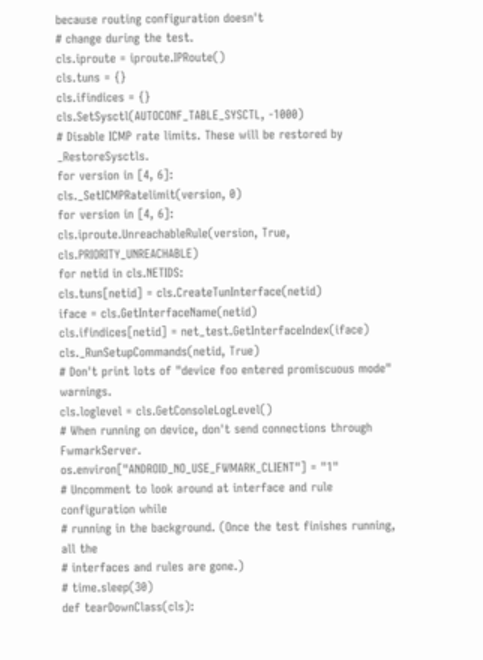because routing configuration doesn't
# change during the test.
cls.iproute = iproute.IPRoute()
cls.tuns = {}
cls.ifindices = {}
cls.SetSysctl(AUTOCONF_TABLE_SYSCTL, -1000)
# Disable ICMP rate limits. These will be restored by _RestoreSysctls.
for version in [4, 6]:
cls._SetICMPRatelimit(version, 0)
for version in [4, 6]:
cls.iproute.UnreachableRule(version, True, cls.PRIORITY_UNREACHABLE)
for netid in cls.NETIDS:
cls.tuns[netid] = cls.CreateTunInterface(netid)
iface = cls.GetInterfaceName(netid)
cls.ifindices[netid] = net_test.GetInterfaceIndex(iface)
cls._RunSetupCommands(netid, True)
# Don't print lots of "device foo entered promiscuous mode" warnings.
cls.loglevel = cls.GetConsoleLogLevel()
# When running on device, don't send connections through FwmarkServer.
os.environ["ANDROID_NO_USE_FWMARK_CLIENT"] = "1"
# Uncomment to look around at interface and rule configuration while
# running in the background. (Once the test finishes running, all the
# interfaces and rules are gone.)
# time.sleep(30)
def tearDownClass(cls):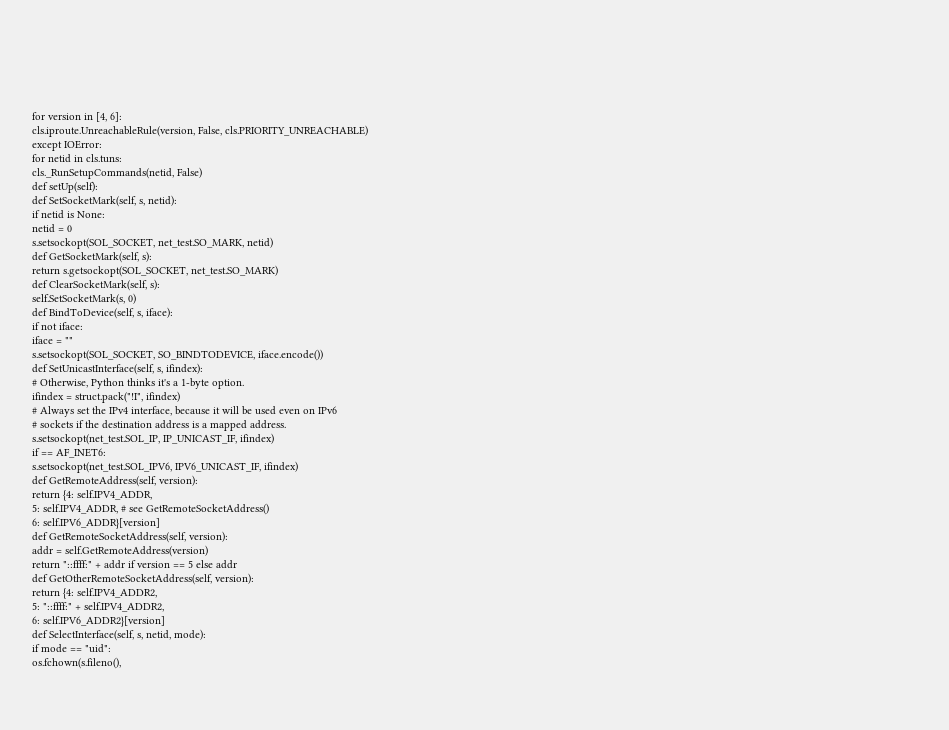for version in [4, 6]:
cls.iproute.UnreachableRule(version, False, cls.PRIORITY_UNREACHABLE)
except IOError:
for netid in cls.tuns:
cls._RunSetupCommands(netid, False)
def setUp(self):
def SetSocketMark(self, s, netid):
if netid is None:
netid = 0
s.setsockopt(SOL_SOCKET, net_test.SO_MARK, netid)
def GetSocketMark(self, s):
return s.getsockopt(SOL_SOCKET, net_test.SO_MARK)
def ClearSocketMark(self, s):
self.SetSocketMark(s, 0)
def BindToDevice(self, s, iface):
if not iface:
iface = ""
s.setsockopt(SOL_SOCKET, SO_BINDTODEVICE, iface.encode())
def SetUnicastInterface(self, s, ifindex):
# Otherwise, Python thinks it's a 1-byte option.
ifindex = struct.pack("!I", ifindex)
# Always set the IPv4 interface, because it will be used even on IPv6
# sockets if the destination address is a mapped address.
s.setsockopt(net_test.SOL_IP, IP_UNICAST_IF, ifindex)
if == AF_INET6:
s.setsockopt(net_test.SOL_IPV6, IPV6_UNICAST_IF, ifindex)
def GetRemoteAddress(self, version):
return {4: self.IPV4_ADDR,
5: self.IPV4_ADDR, # see GetRemoteSocketAddress()
6: self.IPV6_ADDR}[version]
def GetRemoteSocketAddress(self, version):
addr = self.GetRemoteAddress(version)
return "::ffff:" + addr if version == 5 else addr
def GetOtherRemoteSocketAddress(self, version):
return {4: self.IPV4_ADDR2,
5: "::ffff:" + self.IPV4_ADDR2,
6: self.IPV6_ADDR2}[version]
def SelectInterface(self, s, netid, mode):
if mode == "uid":
os.fchown(s.fileno(),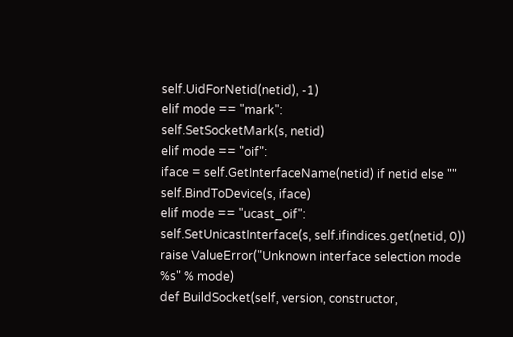self.UidForNetid(netid), -1)
elif mode == "mark":
self.SetSocketMark(s, netid)
elif mode == "oif":
iface = self.GetInterfaceName(netid) if netid else ""
self.BindToDevice(s, iface)
elif mode == "ucast_oif":
self.SetUnicastInterface(s, self.ifindices.get(netid, 0))
raise ValueError("Unknown interface selection mode %s" % mode)
def BuildSocket(self, version, constructor,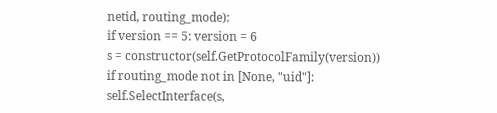netid, routing_mode):
if version == 5: version = 6
s = constructor(self.GetProtocolFamily(version))
if routing_mode not in [None, "uid"]:
self.SelectInterface(s,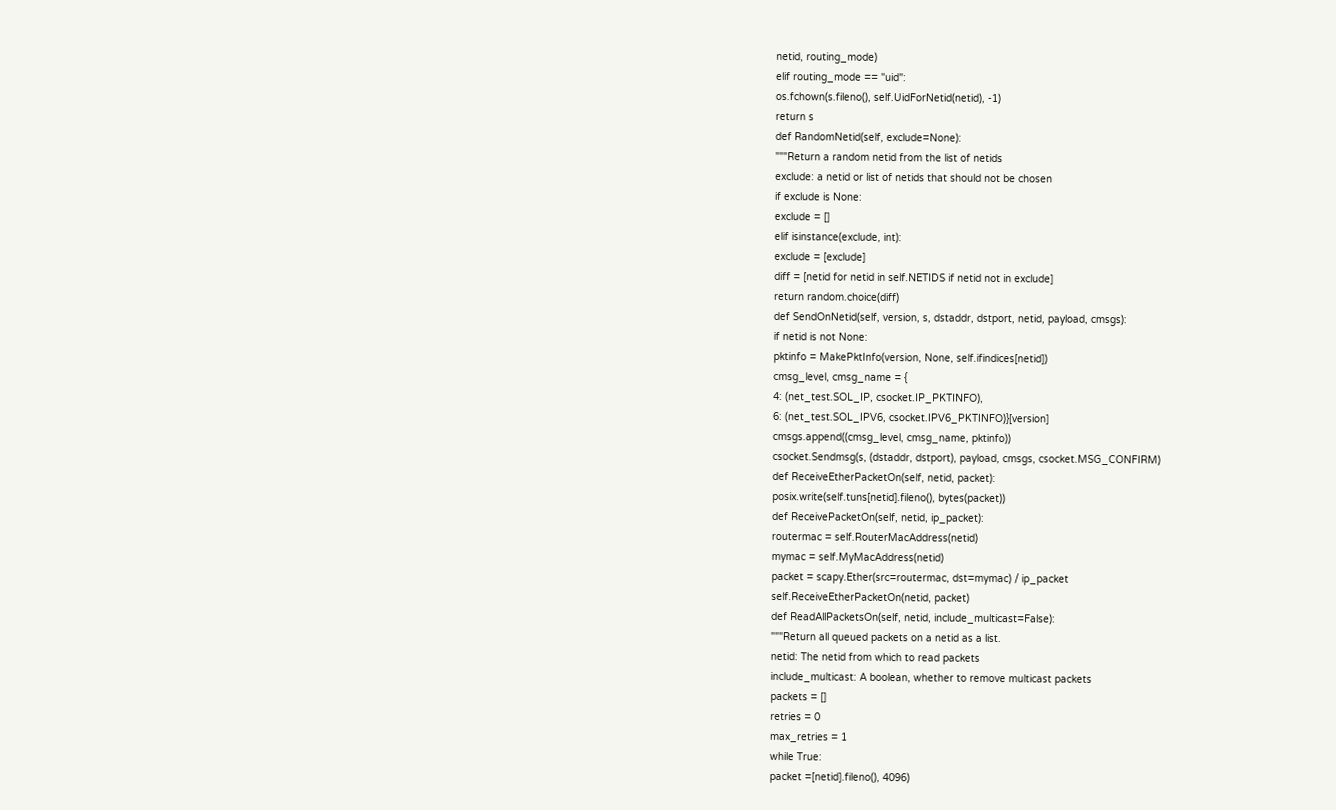netid, routing_mode)
elif routing_mode == "uid":
os.fchown(s.fileno(), self.UidForNetid(netid), -1)
return s
def RandomNetid(self, exclude=None):
"""Return a random netid from the list of netids
exclude: a netid or list of netids that should not be chosen
if exclude is None:
exclude = []
elif isinstance(exclude, int):
exclude = [exclude]
diff = [netid for netid in self.NETIDS if netid not in exclude]
return random.choice(diff)
def SendOnNetid(self, version, s, dstaddr, dstport, netid, payload, cmsgs):
if netid is not None:
pktinfo = MakePktInfo(version, None, self.ifindices[netid])
cmsg_level, cmsg_name = {
4: (net_test.SOL_IP, csocket.IP_PKTINFO),
6: (net_test.SOL_IPV6, csocket.IPV6_PKTINFO)}[version]
cmsgs.append((cmsg_level, cmsg_name, pktinfo))
csocket.Sendmsg(s, (dstaddr, dstport), payload, cmsgs, csocket.MSG_CONFIRM)
def ReceiveEtherPacketOn(self, netid, packet):
posix.write(self.tuns[netid].fileno(), bytes(packet))
def ReceivePacketOn(self, netid, ip_packet):
routermac = self.RouterMacAddress(netid)
mymac = self.MyMacAddress(netid)
packet = scapy.Ether(src=routermac, dst=mymac) / ip_packet
self.ReceiveEtherPacketOn(netid, packet)
def ReadAllPacketsOn(self, netid, include_multicast=False):
"""Return all queued packets on a netid as a list.
netid: The netid from which to read packets
include_multicast: A boolean, whether to remove multicast packets
packets = []
retries = 0
max_retries = 1
while True:
packet =[netid].fileno(), 4096)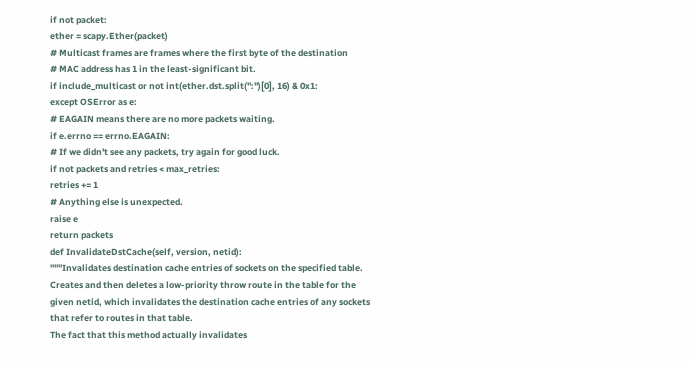if not packet:
ether = scapy.Ether(packet)
# Multicast frames are frames where the first byte of the destination
# MAC address has 1 in the least-significant bit.
if include_multicast or not int(ether.dst.split(":")[0], 16) & 0x1:
except OSError as e:
# EAGAIN means there are no more packets waiting.
if e.errno == errno.EAGAIN:
# If we didn't see any packets, try again for good luck.
if not packets and retries < max_retries:
retries += 1
# Anything else is unexpected.
raise e
return packets
def InvalidateDstCache(self, version, netid):
"""Invalidates destination cache entries of sockets on the specified table.
Creates and then deletes a low-priority throw route in the table for the
given netid, which invalidates the destination cache entries of any sockets
that refer to routes in that table.
The fact that this method actually invalidates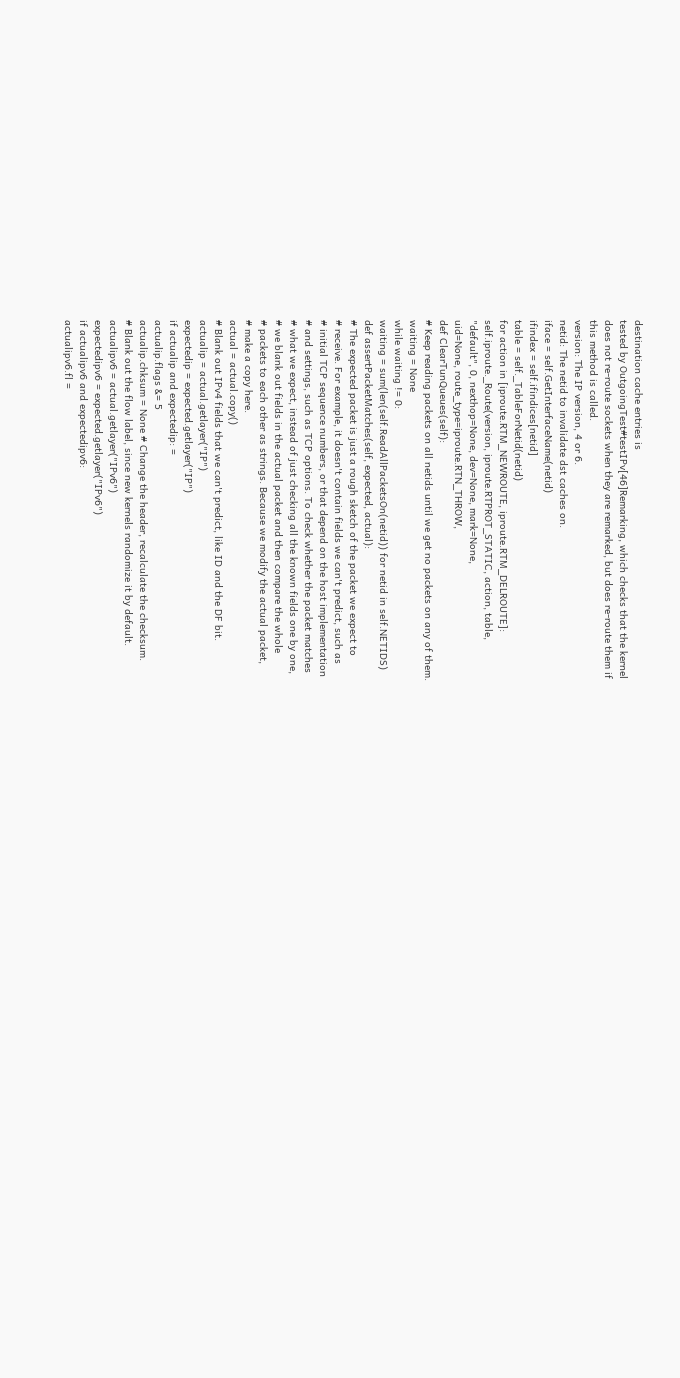destination cache entries is
tested by OutgoingTest#testIPv[46]Remarking, which checks that the kernel
does not re-route sockets when they are remarked, but does re-route them if
this method is called.
version: The IP version, 4 or 6.
netid: The netid to invalidate dst caches on.
iface = self.GetInterfaceName(netid)
ifindex = self.ifindices[netid]
table = self._TableForNetid(netid)
for action in [iproute.RTM_NEWROUTE, iproute.RTM_DELROUTE]:
self.iproute._Route(version, iproute.RTPROT_STATIC, action, table,
"default", 0, nexthop=None, dev=None, mark=None,
uid=None, route_type=iproute.RTN_THROW,
def ClearTunQueues(self):
# Keep reading packets on all netids until we get no packets on any of them.
waiting = None
while waiting != 0:
waiting = sum(len(self.ReadAllPacketsOn(netid)) for netid in self.NETIDS)
def assertPacketMatches(self, expected, actual):
# The expected packet is just a rough sketch of the packet we expect to
# receive. For example, it doesn't contain fields we can't predict, such as
# initial TCP sequence numbers, or that depend on the host implementation
# and settings, such as TCP options. To check whether the packet matches
# what we expect, instead of just checking all the known fields one by one,
# we blank out fields in the actual packet and then compare the whole
# packets to each other as strings. Because we modify the actual packet,
# make a copy here.
actual = actual.copy()
# Blank out IPv4 fields that we can't predict, like ID and the DF bit.
actualip = actual.getlayer("IP")
expectedip = expected.getlayer("IP")
if actualip and expectedip: =
actualip.flags &= 5
actualip.chksum = None # Change the header, recalculate the checksum.
# Blank out the flow label, since new kernels randomize it by default.
actualipv6 = actual.getlayer("IPv6")
expectedipv6 = expected.getlayer("IPv6")
if actualipv6 and expectedipv6:
actualipv6.fl =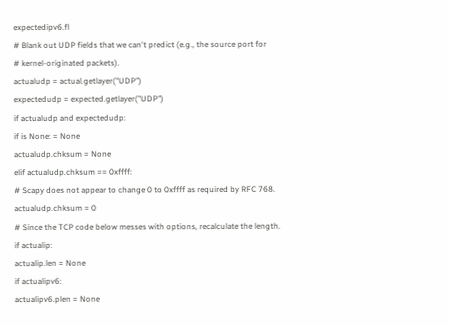expectedipv6.fl
# Blank out UDP fields that we can't predict (e.g., the source port for
# kernel-originated packets).
actualudp = actual.getlayer("UDP")
expectedudp = expected.getlayer("UDP")
if actualudp and expectedudp:
if is None: = None
actualudp.chksum = None
elif actualudp.chksum == 0xffff:
# Scapy does not appear to change 0 to 0xffff as required by RFC 768.
actualudp.chksum = 0
# Since the TCP code below messes with options, recalculate the length.
if actualip:
actualip.len = None
if actualipv6:
actualipv6.plen = None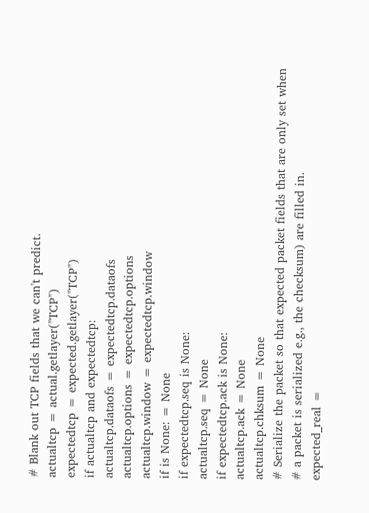# Blank out TCP fields that we can't predict.
actualtcp = actual.getlayer("TCP")
expectedtcp = expected.getlayer("TCP")
if actualtcp and expectedtcp:
actualtcp.dataofs = expectedtcp.dataofs
actualtcp.options = expectedtcp.options
actualtcp.window = expectedtcp.window
if is None: = None
if expectedtcp.seq is None:
actualtcp.seq = None
if expectedtcp.ack is None:
actualtcp.ack = None
actualtcp.chksum = None
# Serialize the packet so that expected packet fields that are only set when
# a packet is serialized e.g., the checksum) are filled in.
expected_real =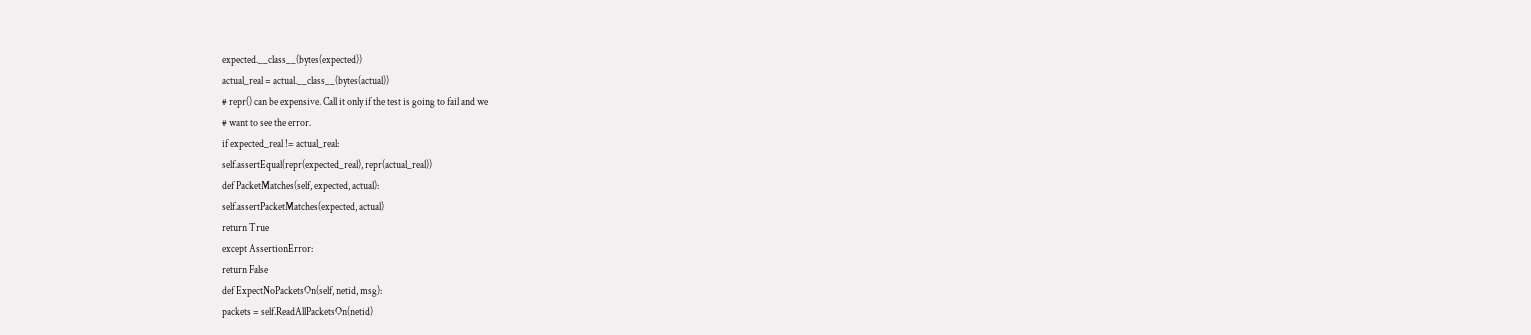expected.__class__(bytes(expected))
actual_real = actual.__class__(bytes(actual))
# repr() can be expensive. Call it only if the test is going to fail and we
# want to see the error.
if expected_real != actual_real:
self.assertEqual(repr(expected_real), repr(actual_real))
def PacketMatches(self, expected, actual):
self.assertPacketMatches(expected, actual)
return True
except AssertionError:
return False
def ExpectNoPacketsOn(self, netid, msg):
packets = self.ReadAllPacketsOn(netid)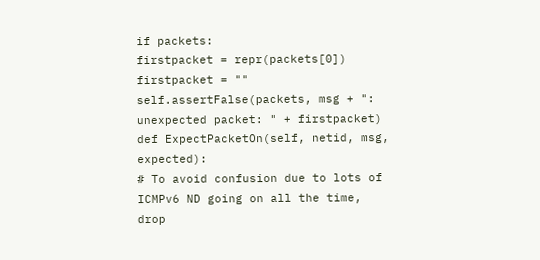if packets:
firstpacket = repr(packets[0])
firstpacket = ""
self.assertFalse(packets, msg + ": unexpected packet: " + firstpacket)
def ExpectPacketOn(self, netid, msg, expected):
# To avoid confusion due to lots of ICMPv6 ND going on all the time, drop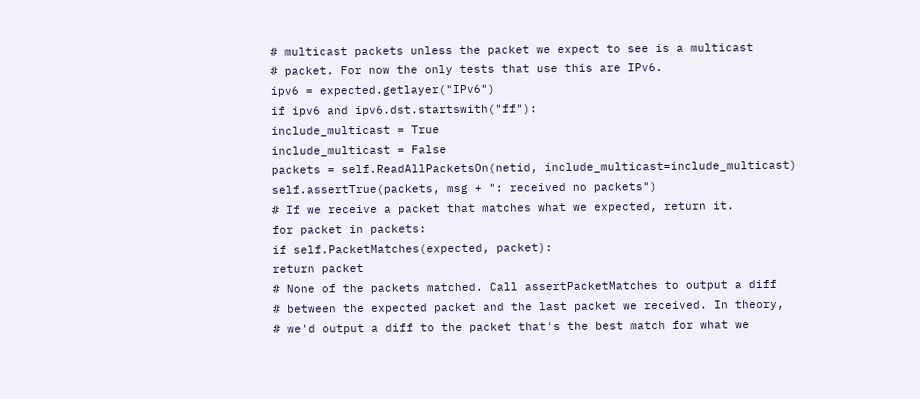# multicast packets unless the packet we expect to see is a multicast
# packet. For now the only tests that use this are IPv6.
ipv6 = expected.getlayer("IPv6")
if ipv6 and ipv6.dst.startswith("ff"):
include_multicast = True
include_multicast = False
packets = self.ReadAllPacketsOn(netid, include_multicast=include_multicast)
self.assertTrue(packets, msg + ": received no packets")
# If we receive a packet that matches what we expected, return it.
for packet in packets:
if self.PacketMatches(expected, packet):
return packet
# None of the packets matched. Call assertPacketMatches to output a diff
# between the expected packet and the last packet we received. In theory,
# we'd output a diff to the packet that's the best match for what we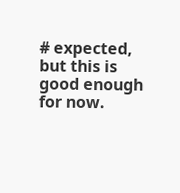# expected, but this is good enough for now.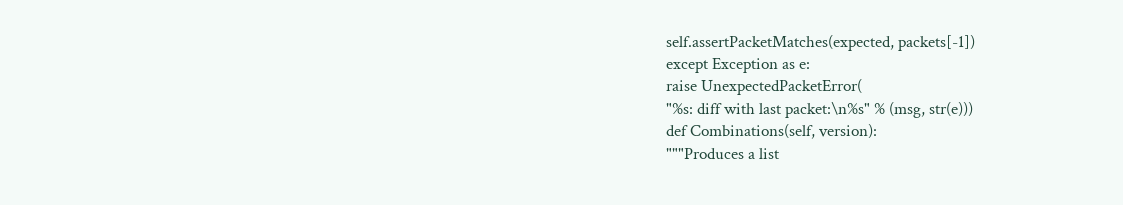self.assertPacketMatches(expected, packets[-1])
except Exception as e:
raise UnexpectedPacketError(
"%s: diff with last packet:\n%s" % (msg, str(e)))
def Combinations(self, version):
"""Produces a list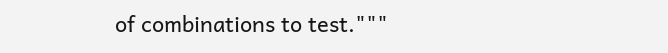of combinations to test."""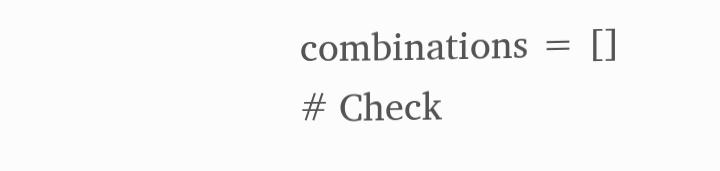combinations = []
# Check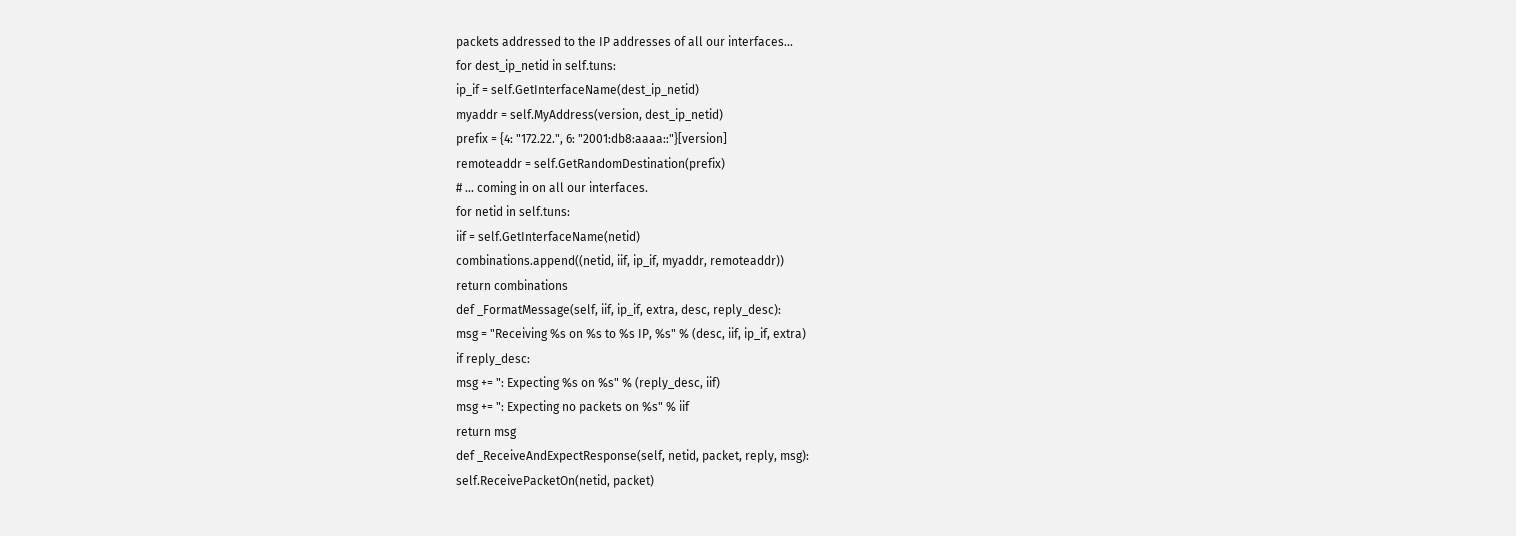packets addressed to the IP addresses of all our interfaces...
for dest_ip_netid in self.tuns:
ip_if = self.GetInterfaceName(dest_ip_netid)
myaddr = self.MyAddress(version, dest_ip_netid)
prefix = {4: "172.22.", 6: "2001:db8:aaaa::"}[version]
remoteaddr = self.GetRandomDestination(prefix)
# ... coming in on all our interfaces.
for netid in self.tuns:
iif = self.GetInterfaceName(netid)
combinations.append((netid, iif, ip_if, myaddr, remoteaddr))
return combinations
def _FormatMessage(self, iif, ip_if, extra, desc, reply_desc):
msg = "Receiving %s on %s to %s IP, %s" % (desc, iif, ip_if, extra)
if reply_desc:
msg += ": Expecting %s on %s" % (reply_desc, iif)
msg += ": Expecting no packets on %s" % iif
return msg
def _ReceiveAndExpectResponse(self, netid, packet, reply, msg):
self.ReceivePacketOn(netid, packet)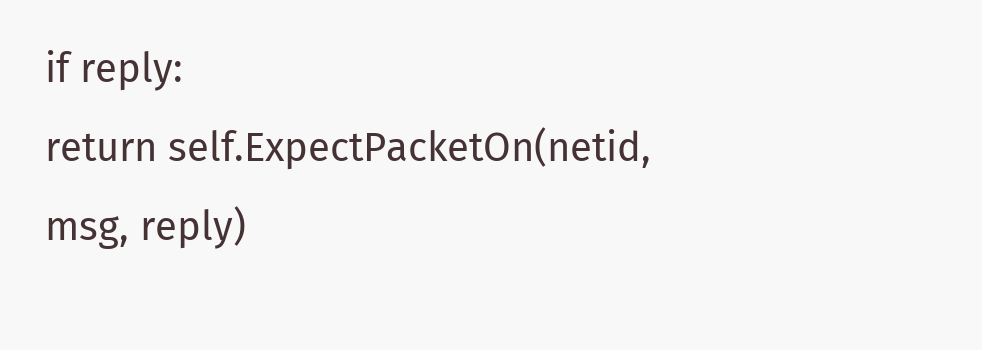if reply:
return self.ExpectPacketOn(netid, msg, reply)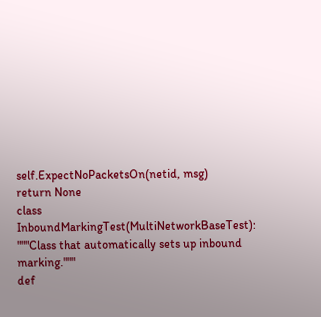self.ExpectNoPacketsOn(netid, msg)
return None
class InboundMarkingTest(MultiNetworkBaseTest):
"""Class that automatically sets up inbound marking."""
def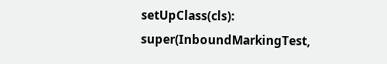setUpClass(cls):
super(InboundMarkingTest,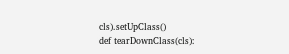cls).setUpClass()
def tearDownClass(cls):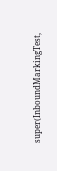super(InboundMarkingTest,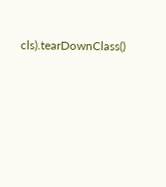cls).tearDownClass()